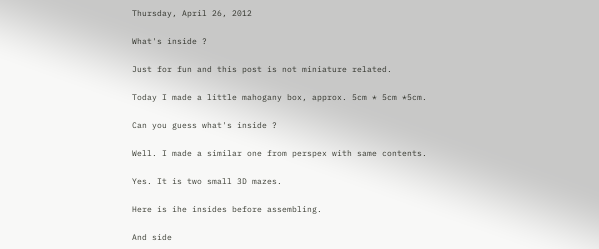Thursday, April 26, 2012

What's inside ?

Just for fun and this post is not miniature related.

Today I made a little mahogany box, approx. 5cm * 5cm *5cm.

Can you guess what's inside ?

Well. I made a similar one from perspex with same contents.

Yes. It is two small 3D mazes.

Here is ihe insides before assembling.

And side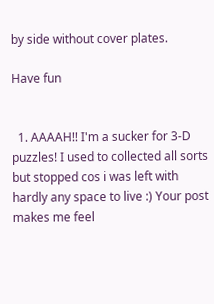by side without cover plates.

Have fun


  1. AAAAH!! I'm a sucker for 3-D puzzles! I used to collected all sorts but stopped cos i was left with hardly any space to live :) Your post makes me feel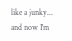like a junky... and now I'm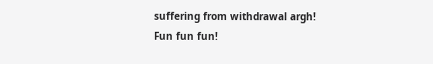suffering from withdrawal argh! Fun fun fun!